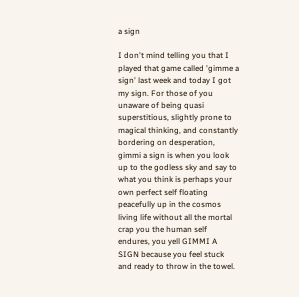a sign

I don't mind telling you that I played that game called 'gimme a sign' last week and today I got my sign. For those of you unaware of being quasi superstitious, slightly prone to magical thinking, and constantly bordering on desperation, gimmi a sign is when you look up to the godless sky and say to what you think is perhaps your own perfect self floating peacefully up in the cosmos living life without all the mortal crap you the human self endures, you yell GIMMI A SIGN because you feel stuck and ready to throw in the towel.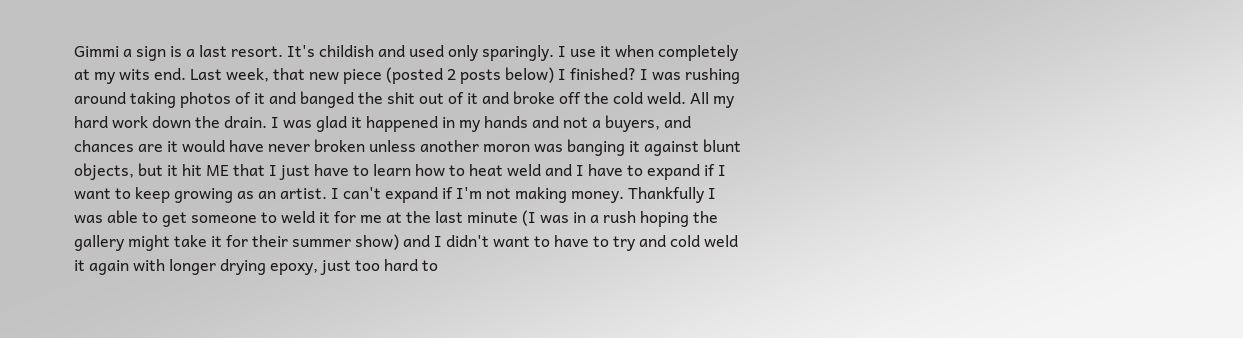Gimmi a sign is a last resort. It's childish and used only sparingly. I use it when completely at my wits end. Last week, that new piece (posted 2 posts below) I finished? I was rushing around taking photos of it and banged the shit out of it and broke off the cold weld. All my hard work down the drain. I was glad it happened in my hands and not a buyers, and chances are it would have never broken unless another moron was banging it against blunt objects, but it hit ME that I just have to learn how to heat weld and I have to expand if I want to keep growing as an artist. I can't expand if I'm not making money. Thankfully I was able to get someone to weld it for me at the last minute (I was in a rush hoping the gallery might take it for their summer show) and I didn't want to have to try and cold weld it again with longer drying epoxy, just too hard to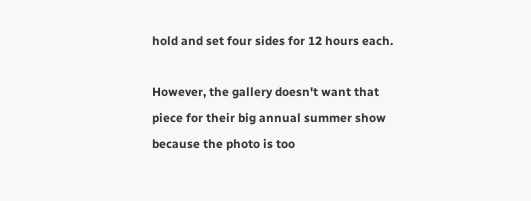hold and set four sides for 12 hours each.

However, the gallery doesn't want that piece for their big annual summer show because the photo is too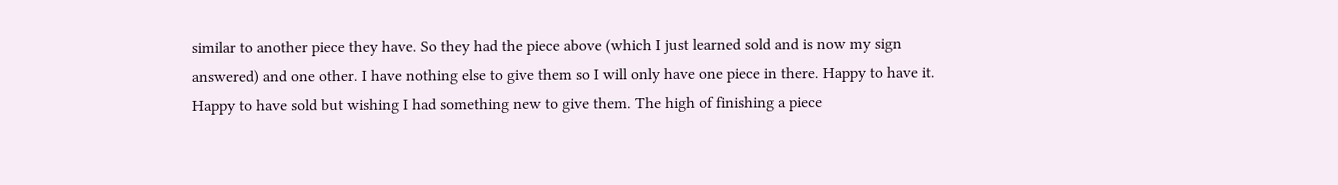similar to another piece they have. So they had the piece above (which I just learned sold and is now my sign answered) and one other. I have nothing else to give them so I will only have one piece in there. Happy to have it. Happy to have sold but wishing I had something new to give them. The high of finishing a piece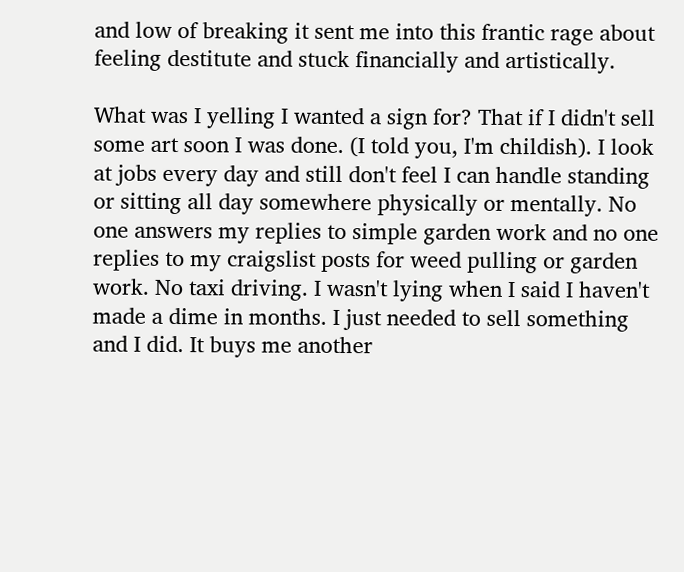and low of breaking it sent me into this frantic rage about feeling destitute and stuck financially and artistically.

What was I yelling I wanted a sign for? That if I didn't sell some art soon I was done. (I told you, I'm childish). I look at jobs every day and still don't feel I can handle standing or sitting all day somewhere physically or mentally. No one answers my replies to simple garden work and no one replies to my craigslist posts for weed pulling or garden work. No taxi driving. I wasn't lying when I said I haven't made a dime in months. I just needed to sell something and I did. It buys me another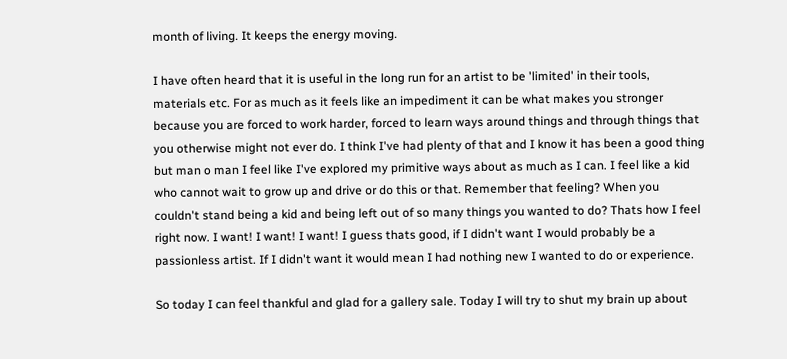month of living. It keeps the energy moving.

I have often heard that it is useful in the long run for an artist to be 'limited' in their tools, materials etc. For as much as it feels like an impediment it can be what makes you stronger because you are forced to work harder, forced to learn ways around things and through things that you otherwise might not ever do. I think I've had plenty of that and I know it has been a good thing but man o man I feel like I've explored my primitive ways about as much as I can. I feel like a kid who cannot wait to grow up and drive or do this or that. Remember that feeling? When you couldn't stand being a kid and being left out of so many things you wanted to do? Thats how I feel right now. I want! I want! I want! I guess thats good, if I didn't want I would probably be a passionless artist. If I didn't want it would mean I had nothing new I wanted to do or experience.

So today I can feel thankful and glad for a gallery sale. Today I will try to shut my brain up about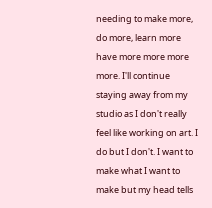needing to make more, do more, learn more have more more more more. I'll continue staying away from my studio as I don't really feel like working on art. I do but I don't. I want to make what I want to make but my head tells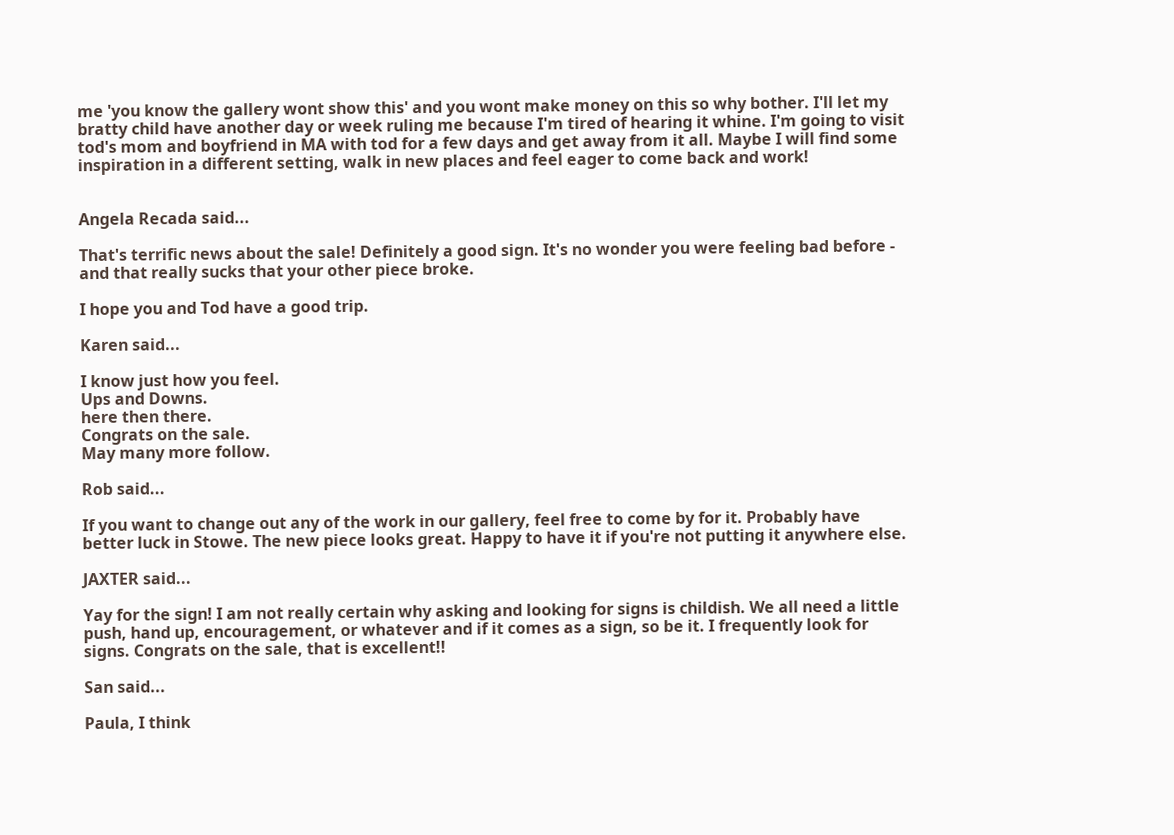me 'you know the gallery wont show this' and you wont make money on this so why bother. I'll let my bratty child have another day or week ruling me because I'm tired of hearing it whine. I'm going to visit tod's mom and boyfriend in MA with tod for a few days and get away from it all. Maybe I will find some inspiration in a different setting, walk in new places and feel eager to come back and work!


Angela Recada said...

That's terrific news about the sale! Definitely a good sign. It's no wonder you were feeling bad before - and that really sucks that your other piece broke.

I hope you and Tod have a good trip.

Karen said...

I know just how you feel.
Ups and Downs.
here then there.
Congrats on the sale.
May many more follow.

Rob said...

If you want to change out any of the work in our gallery, feel free to come by for it. Probably have better luck in Stowe. The new piece looks great. Happy to have it if you're not putting it anywhere else.

JAXTER said...

Yay for the sign! I am not really certain why asking and looking for signs is childish. We all need a little push, hand up, encouragement, or whatever and if it comes as a sign, so be it. I frequently look for signs. Congrats on the sale, that is excellent!!

San said...

Paula, I think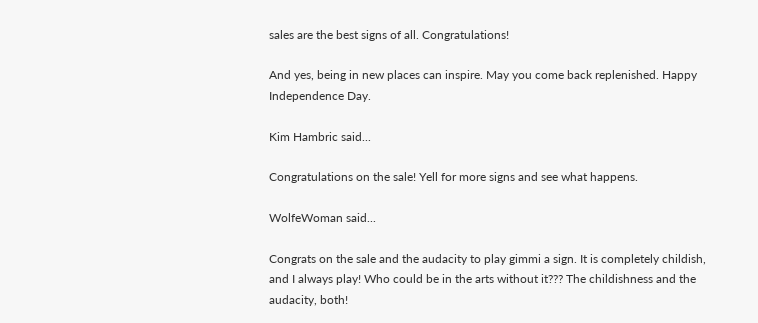sales are the best signs of all. Congratulations!

And yes, being in new places can inspire. May you come back replenished. Happy Independence Day.

Kim Hambric said...

Congratulations on the sale! Yell for more signs and see what happens.

WolfeWoman said...

Congrats on the sale and the audacity to play gimmi a sign. It is completely childish, and I always play! Who could be in the arts without it??? The childishness and the audacity, both!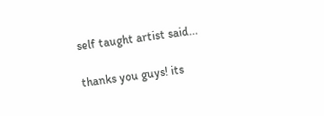self taught artist said...

thanks you guys! its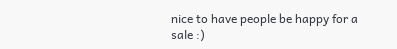nice to have people be happy for a sale :)